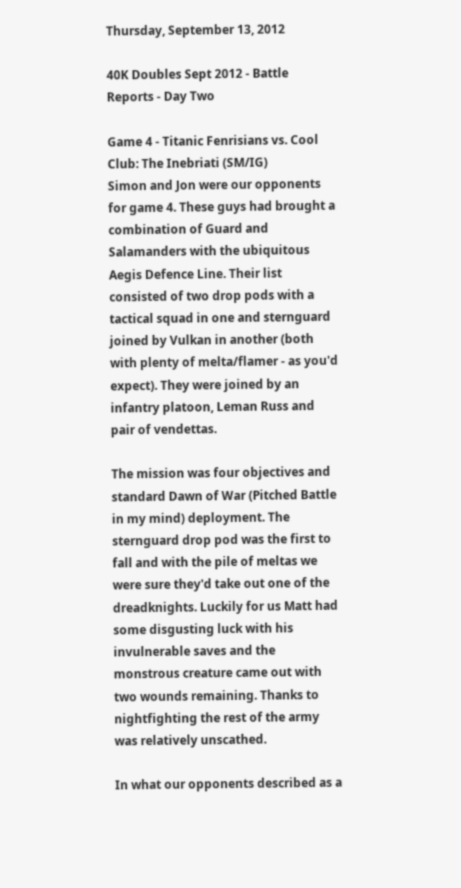Thursday, September 13, 2012

40K Doubles Sept 2012 - Battle Reports - Day Two

Game 4 - Titanic Fenrisians vs. Cool Club: The Inebriati (SM/IG)
Simon and Jon were our opponents for game 4. These guys had brought a combination of Guard and Salamanders with the ubiquitous Aegis Defence Line. Their list consisted of two drop pods with a tactical squad in one and sternguard joined by Vulkan in another (both with plenty of melta/flamer - as you'd expect). They were joined by an infantry platoon, Leman Russ and pair of vendettas.

The mission was four objectives and standard Dawn of War (Pitched Battle in my mind) deployment. The sternguard drop pod was the first to fall and with the pile of meltas we were sure they'd take out one of the dreadknights. Luckily for us Matt had some disgusting luck with his invulnerable saves and the monstrous creature came out with two wounds remaining. Thanks to nightfighting the rest of the army was relatively unscathed.

In what our opponents described as a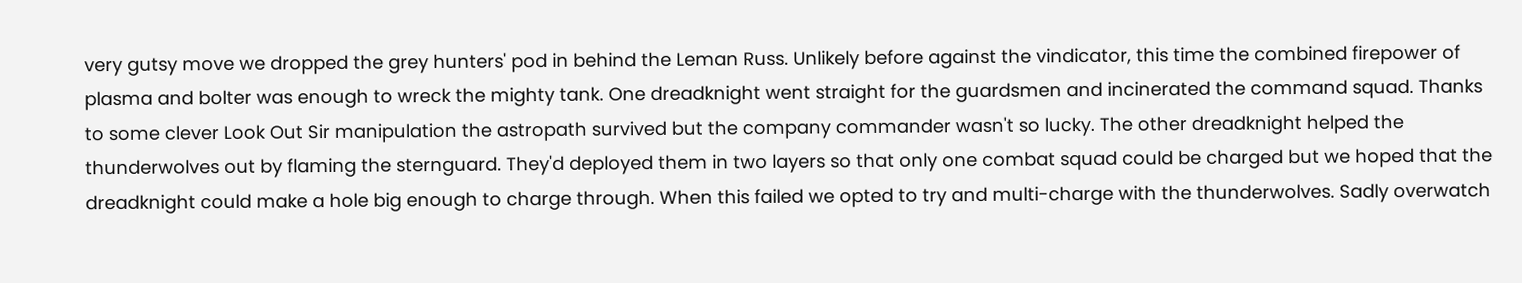very gutsy move we dropped the grey hunters' pod in behind the Leman Russ. Unlikely before against the vindicator, this time the combined firepower of plasma and bolter was enough to wreck the mighty tank. One dreadknight went straight for the guardsmen and incinerated the command squad. Thanks to some clever Look Out Sir manipulation the astropath survived but the company commander wasn't so lucky. The other dreadknight helped the thunderwolves out by flaming the sternguard. They'd deployed them in two layers so that only one combat squad could be charged but we hoped that the dreadknight could make a hole big enough to charge through. When this failed we opted to try and multi-charge with the thunderwolves. Sadly overwatch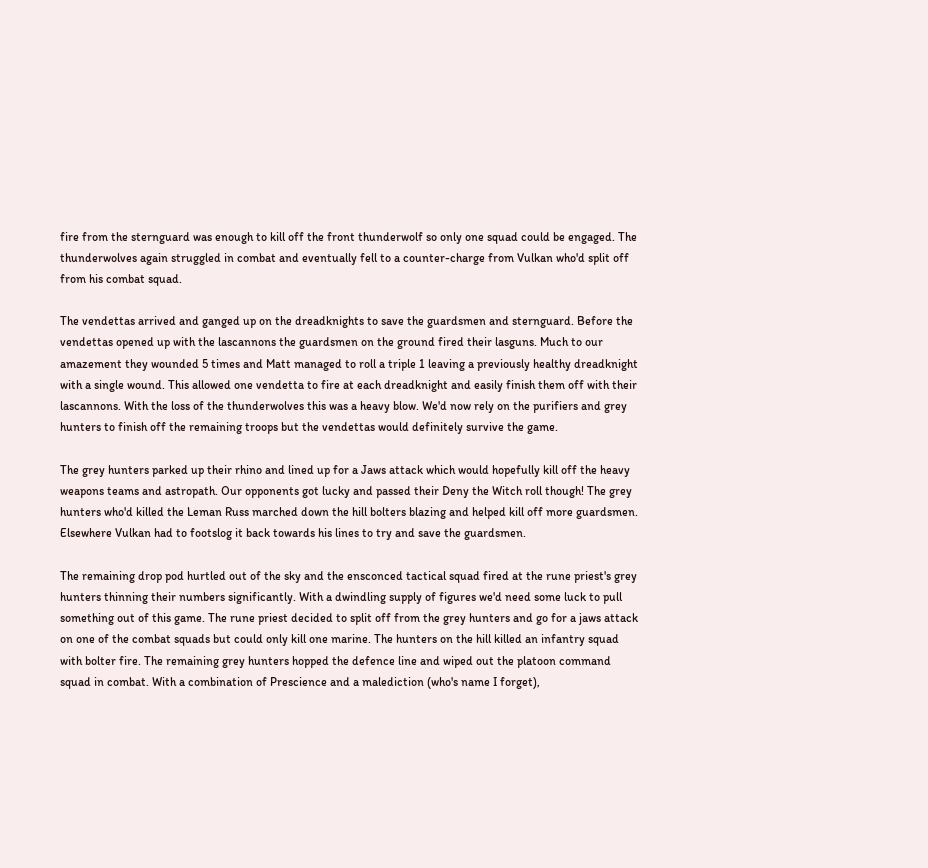fire from the sternguard was enough to kill off the front thunderwolf so only one squad could be engaged. The thunderwolves again struggled in combat and eventually fell to a counter-charge from Vulkan who'd split off from his combat squad.

The vendettas arrived and ganged up on the dreadknights to save the guardsmen and sternguard. Before the vendettas opened up with the lascannons the guardsmen on the ground fired their lasguns. Much to our amazement they wounded 5 times and Matt managed to roll a triple 1 leaving a previously healthy dreadknight with a single wound. This allowed one vendetta to fire at each dreadknight and easily finish them off with their lascannons. With the loss of the thunderwolves this was a heavy blow. We'd now rely on the purifiers and grey hunters to finish off the remaining troops but the vendettas would definitely survive the game.

The grey hunters parked up their rhino and lined up for a Jaws attack which would hopefully kill off the heavy weapons teams and astropath. Our opponents got lucky and passed their Deny the Witch roll though! The grey hunters who'd killed the Leman Russ marched down the hill bolters blazing and helped kill off more guardsmen. Elsewhere Vulkan had to footslog it back towards his lines to try and save the guardsmen.

The remaining drop pod hurtled out of the sky and the ensconced tactical squad fired at the rune priest's grey hunters thinning their numbers significantly. With a dwindling supply of figures we'd need some luck to pull something out of this game. The rune priest decided to split off from the grey hunters and go for a jaws attack on one of the combat squads but could only kill one marine. The hunters on the hill killed an infantry squad with bolter fire. The remaining grey hunters hopped the defence line and wiped out the platoon command squad in combat. With a combination of Prescience and a malediction (who's name I forget),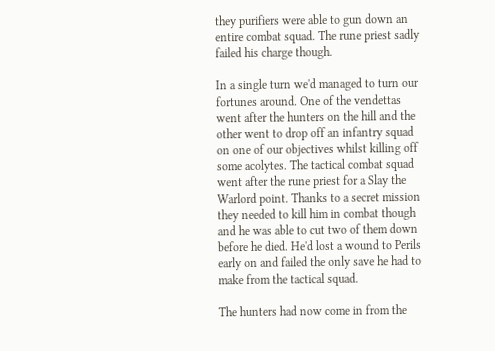they purifiers were able to gun down an entire combat squad. The rune priest sadly failed his charge though.

In a single turn we'd managed to turn our fortunes around. One of the vendettas went after the hunters on the hill and the other went to drop off an infantry squad on one of our objectives whilst killing off some acolytes. The tactical combat squad went after the rune priest for a Slay the Warlord point. Thanks to a secret mission they needed to kill him in combat though and he was able to cut two of them down before he died. He'd lost a wound to Perils early on and failed the only save he had to make from the tactical squad.

The hunters had now come in from the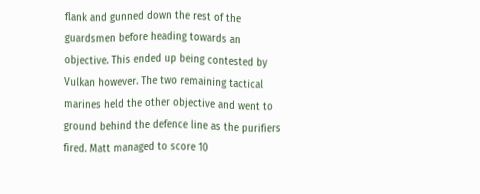flank and gunned down the rest of the guardsmen before heading towards an objective. This ended up being contested by Vulkan however. The two remaining tactical marines held the other objective and went to ground behind the defence line as the purifiers fired. Matt managed to score 10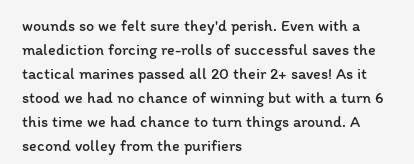wounds so we felt sure they'd perish. Even with a malediction forcing re-rolls of successful saves the tactical marines passed all 20 their 2+ saves! As it stood we had no chance of winning but with a turn 6 this time we had chance to turn things around. A second volley from the purifiers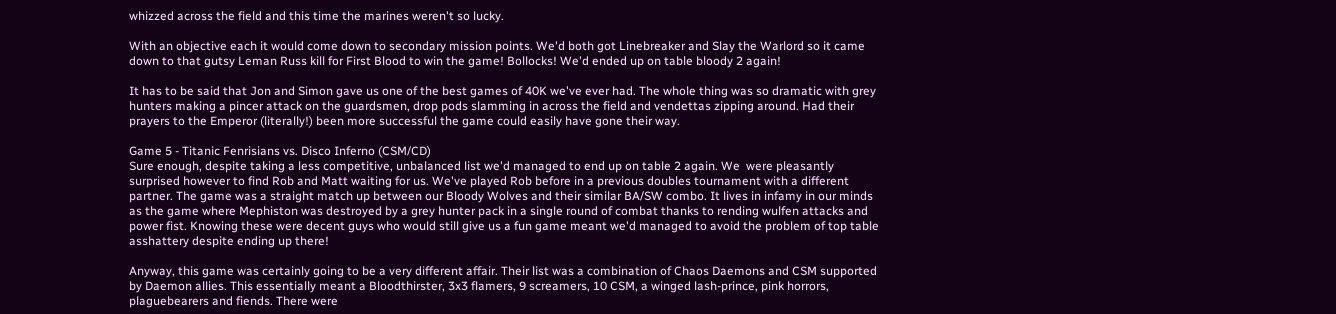whizzed across the field and this time the marines weren't so lucky.

With an objective each it would come down to secondary mission points. We'd both got Linebreaker and Slay the Warlord so it came down to that gutsy Leman Russ kill for First Blood to win the game! Bollocks! We'd ended up on table bloody 2 again!

It has to be said that Jon and Simon gave us one of the best games of 40K we've ever had. The whole thing was so dramatic with grey hunters making a pincer attack on the guardsmen, drop pods slamming in across the field and vendettas zipping around. Had their prayers to the Emperor (literally!) been more successful the game could easily have gone their way.

Game 5 - Titanic Fenrisians vs. Disco Inferno (CSM/CD)
Sure enough, despite taking a less competitive, unbalanced list we'd managed to end up on table 2 again. We  were pleasantly surprised however to find Rob and Matt waiting for us. We've played Rob before in a previous doubles tournament with a different partner. The game was a straight match up between our Bloody Wolves and their similar BA/SW combo. It lives in infamy in our minds as the game where Mephiston was destroyed by a grey hunter pack in a single round of combat thanks to rending wulfen attacks and power fist. Knowing these were decent guys who would still give us a fun game meant we'd managed to avoid the problem of top table asshattery despite ending up there!

Anyway, this game was certainly going to be a very different affair. Their list was a combination of Chaos Daemons and CSM supported by Daemon allies. This essentially meant a Bloodthirster, 3x3 flamers, 9 screamers, 10 CSM, a winged lash-prince, pink horrors, plaguebearers and fiends. There were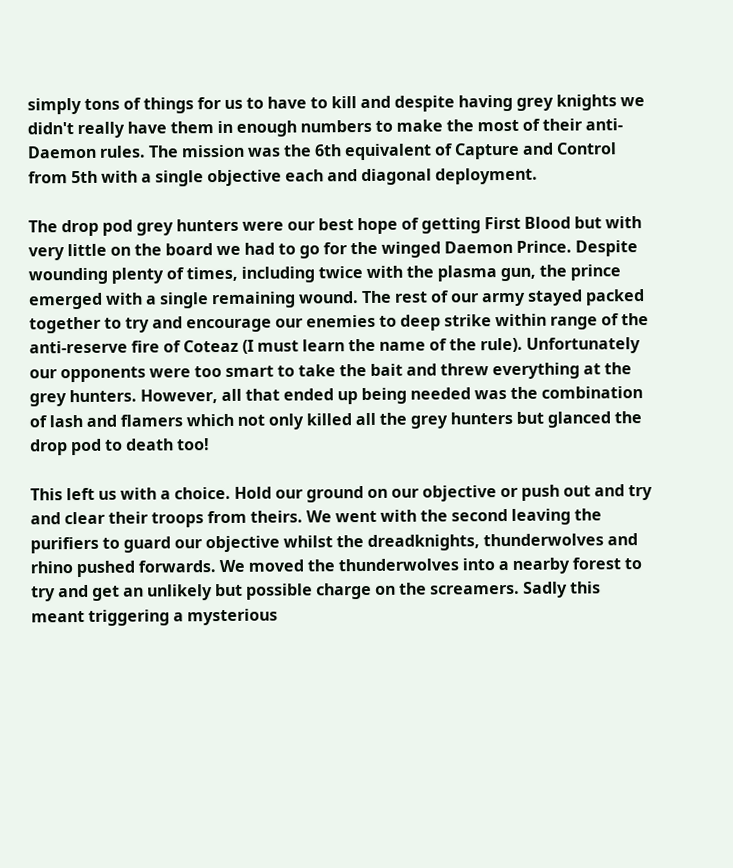simply tons of things for us to have to kill and despite having grey knights we didn't really have them in enough numbers to make the most of their anti-Daemon rules. The mission was the 6th equivalent of Capture and Control from 5th with a single objective each and diagonal deployment.

The drop pod grey hunters were our best hope of getting First Blood but with very little on the board we had to go for the winged Daemon Prince. Despite wounding plenty of times, including twice with the plasma gun, the prince emerged with a single remaining wound. The rest of our army stayed packed together to try and encourage our enemies to deep strike within range of the anti-reserve fire of Coteaz (I must learn the name of the rule). Unfortunately our opponents were too smart to take the bait and threw everything at the grey hunters. However, all that ended up being needed was the combination of lash and flamers which not only killed all the grey hunters but glanced the drop pod to death too!

This left us with a choice. Hold our ground on our objective or push out and try and clear their troops from theirs. We went with the second leaving the purifiers to guard our objective whilst the dreadknights, thunderwolves and rhino pushed forwards. We moved the thunderwolves into a nearby forest to try and get an unlikely but possible charge on the screamers. Sadly this meant triggering a mysterious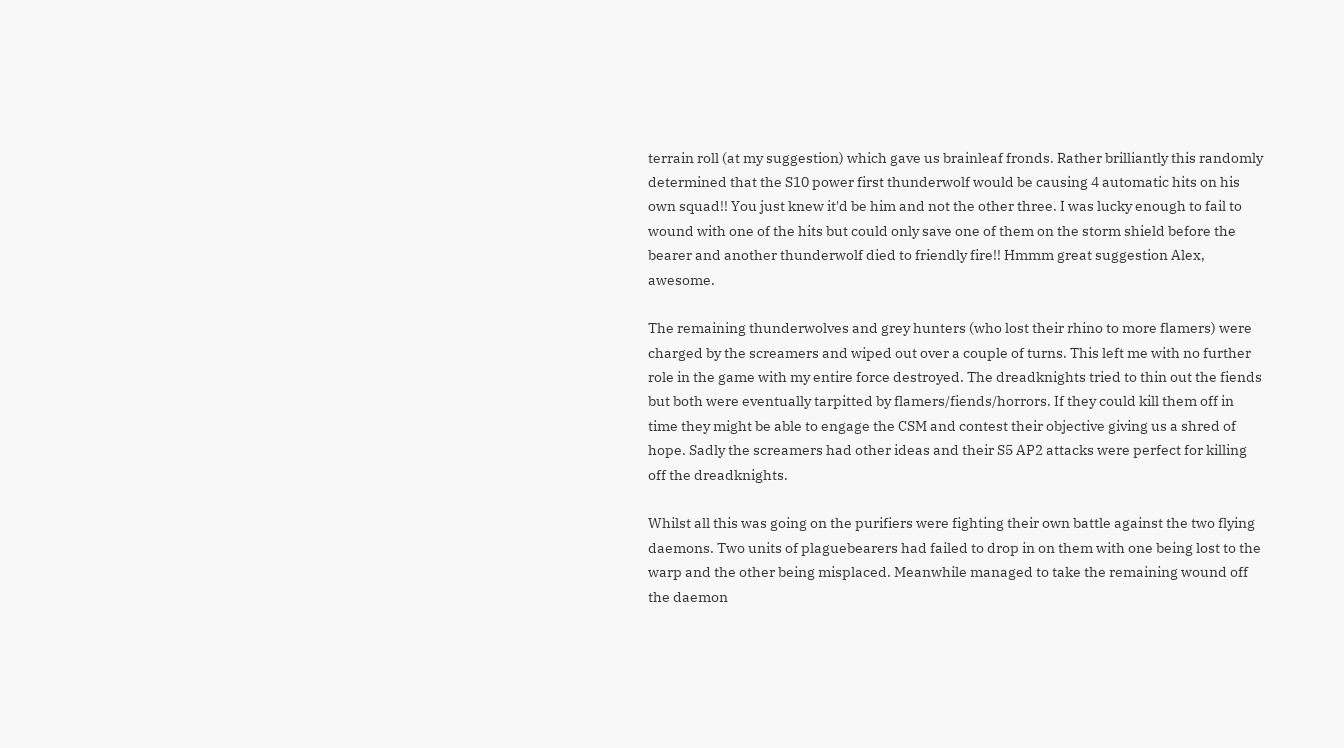terrain roll (at my suggestion) which gave us brainleaf fronds. Rather brilliantly this randomly determined that the S10 power first thunderwolf would be causing 4 automatic hits on his own squad!! You just knew it'd be him and not the other three. I was lucky enough to fail to wound with one of the hits but could only save one of them on the storm shield before the bearer and another thunderwolf died to friendly fire!! Hmmm great suggestion Alex, awesome.

The remaining thunderwolves and grey hunters (who lost their rhino to more flamers) were charged by the screamers and wiped out over a couple of turns. This left me with no further role in the game with my entire force destroyed. The dreadknights tried to thin out the fiends but both were eventually tarpitted by flamers/fiends/horrors. If they could kill them off in time they might be able to engage the CSM and contest their objective giving us a shred of hope. Sadly the screamers had other ideas and their S5 AP2 attacks were perfect for killing off the dreadknights.

Whilst all this was going on the purifiers were fighting their own battle against the two flying daemons. Two units of plaguebearers had failed to drop in on them with one being lost to the warp and the other being misplaced. Meanwhile managed to take the remaining wound off the daemon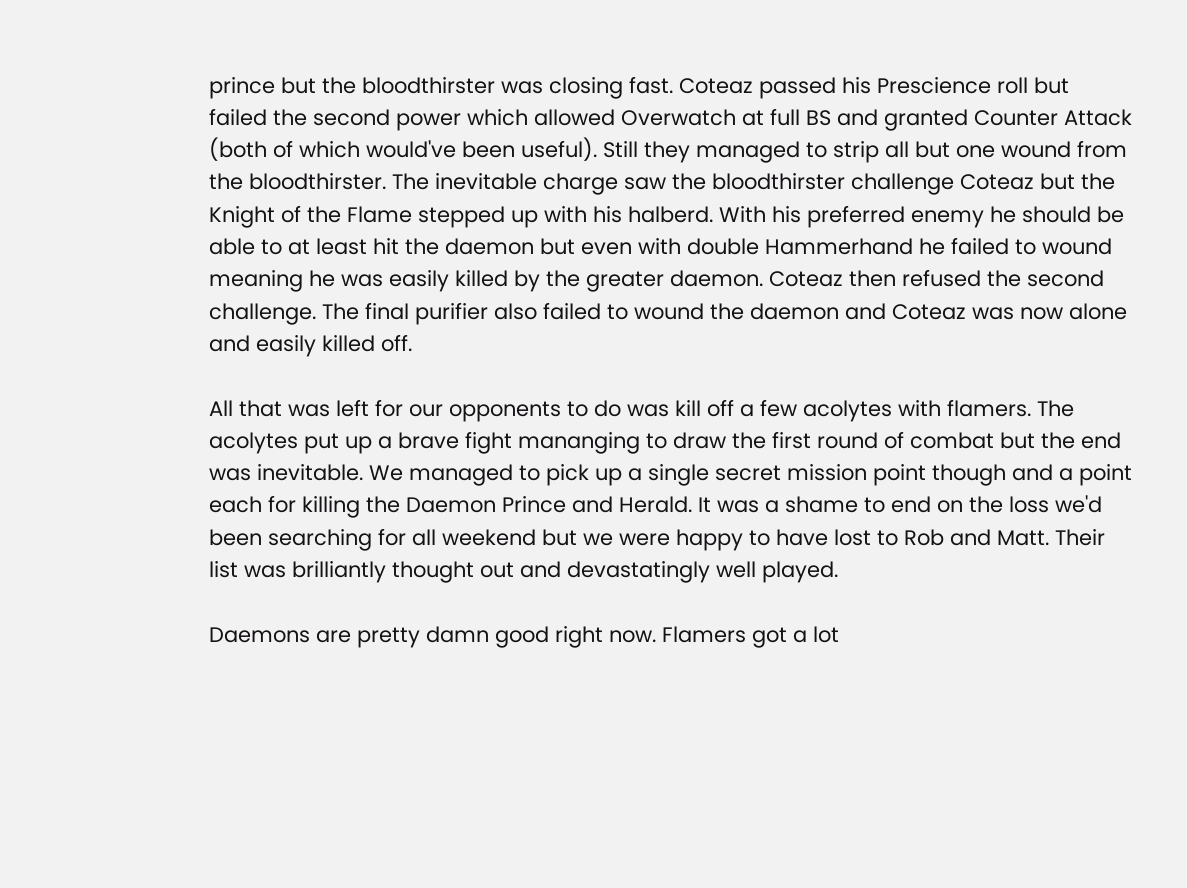prince but the bloodthirster was closing fast. Coteaz passed his Prescience roll but failed the second power which allowed Overwatch at full BS and granted Counter Attack (both of which would've been useful). Still they managed to strip all but one wound from the bloodthirster. The inevitable charge saw the bloodthirster challenge Coteaz but the Knight of the Flame stepped up with his halberd. With his preferred enemy he should be able to at least hit the daemon but even with double Hammerhand he failed to wound meaning he was easily killed by the greater daemon. Coteaz then refused the second challenge. The final purifier also failed to wound the daemon and Coteaz was now alone and easily killed off.

All that was left for our opponents to do was kill off a few acolytes with flamers. The acolytes put up a brave fight mananging to draw the first round of combat but the end was inevitable. We managed to pick up a single secret mission point though and a point each for killing the Daemon Prince and Herald. It was a shame to end on the loss we'd been searching for all weekend but we were happy to have lost to Rob and Matt. Their list was brilliantly thought out and devastatingly well played.

Daemons are pretty damn good right now. Flamers got a lot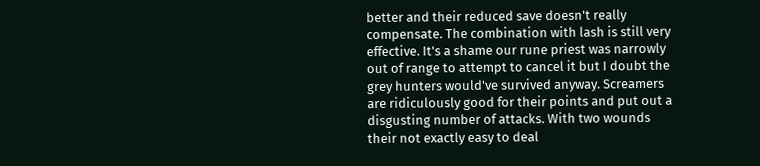better and their reduced save doesn't really compensate. The combination with lash is still very effective. It's a shame our rune priest was narrowly out of range to attempt to cancel it but I doubt the grey hunters would've survived anyway. Screamers are ridiculously good for their points and put out a disgusting number of attacks. With two wounds their not exactly easy to deal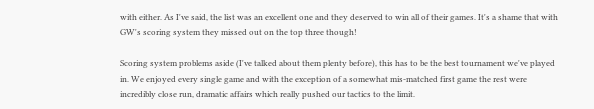with either. As I've said, the list was an excellent one and they deserved to win all of their games. It's a shame that with GW's scoring system they missed out on the top three though!

Scoring system problems aside (I've talked about them plenty before), this has to be the best tournament we've played in. We enjoyed every single game and with the exception of a somewhat mis-matched first game the rest were incredibly close run, dramatic affairs which really pushed our tactics to the limit.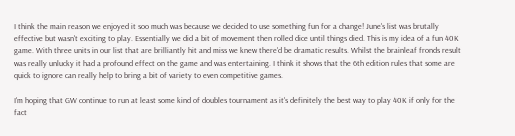I think the main reason we enjoyed it soo much was because we decided to use something fun for a change! June's list was brutally effective but wasn't exciting to play. Essentially we did a bit of movement then rolled dice until things died. This is my idea of a fun 40K game. With three units in our list that are brilliantly hit and miss we knew there'd be dramatic results. Whilst the brainleaf fronds result was really unlucky it had a profound effect on the game and was entertaining. I think it shows that the 6th edition rules that some are quick to ignore can really help to bring a bit of variety to even competitive games.

I'm hoping that GW continue to run at least some kind of doubles tournament as it's definitely the best way to play 40K if only for the fact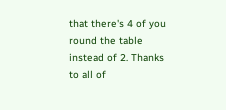that there's 4 of you round the table instead of 2. Thanks to all of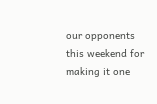our opponents this weekend for making it one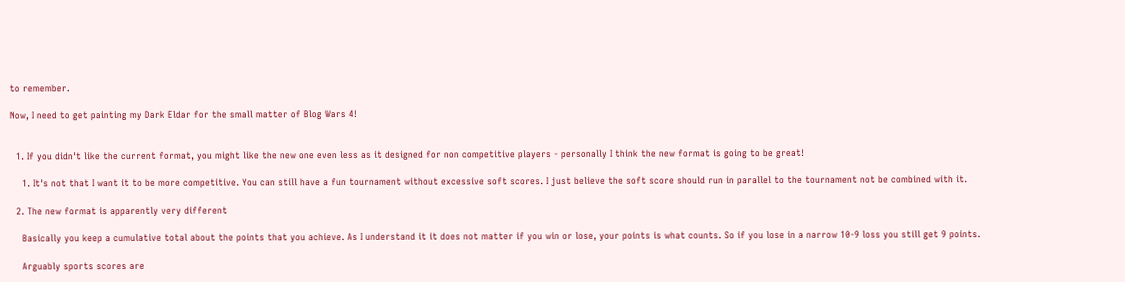to remember.

Now, I need to get painting my Dark Eldar for the small matter of Blog Wars 4!


  1. If you didn't like the current format, you might like the new one even less as it designed for non competitive players - personally I think the new format is going to be great!

    1. It's not that I want it to be more competitive. You can still have a fun tournament without excessive soft scores. I just believe the soft score should run in parallel to the tournament not be combined with it.

  2. The new format is apparently very different

    Basically you keep a cumulative total about the points that you achieve. As I understand it it does not matter if you win or lose, your points is what counts. So if you lose in a narrow 10-9 loss you still get 9 points.

    Arguably sports scores are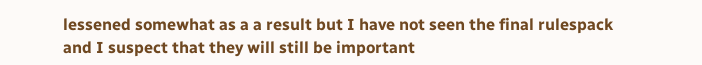lessened somewhat as a a result but I have not seen the final rulespack and I suspect that they will still be important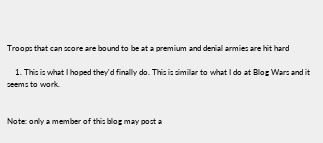Troops that can score are bound to be at a premium and denial armies are hit hard

    1. This is what I hoped they'd finally do. This is similar to what I do at Blog Wars and it seems to work.


Note: only a member of this blog may post a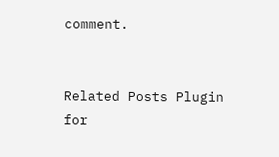comment.


Related Posts Plugin for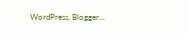WordPress, Blogger...